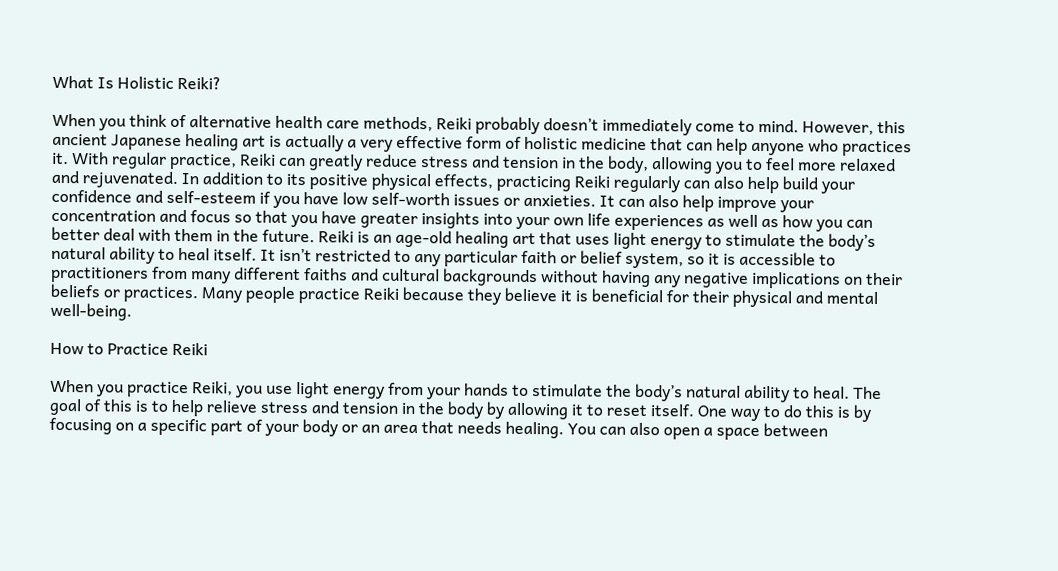What Is Holistic Reiki?

When you think of alternative health care methods, Reiki probably doesn’t immediately come to mind. However, this ancient Japanese healing art is actually a very effective form of holistic medicine that can help anyone who practices it. With regular practice, Reiki can greatly reduce stress and tension in the body, allowing you to feel more relaxed and rejuvenated. In addition to its positive physical effects, practicing Reiki regularly can also help build your confidence and self-esteem if you have low self-worth issues or anxieties. It can also help improve your concentration and focus so that you have greater insights into your own life experiences as well as how you can better deal with them in the future. Reiki is an age-old healing art that uses light energy to stimulate the body’s natural ability to heal itself. It isn’t restricted to any particular faith or belief system, so it is accessible to practitioners from many different faiths and cultural backgrounds without having any negative implications on their beliefs or practices. Many people practice Reiki because they believe it is beneficial for their physical and mental well-being.

How to Practice Reiki

When you practice Reiki, you use light energy from your hands to stimulate the body’s natural ability to heal. The goal of this is to help relieve stress and tension in the body by allowing it to reset itself. One way to do this is by focusing on a specific part of your body or an area that needs healing. You can also open a space between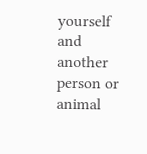yourself and another person or animal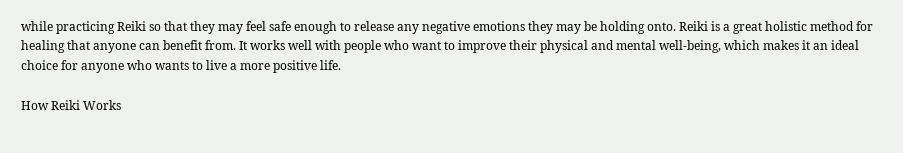while practicing Reiki so that they may feel safe enough to release any negative emotions they may be holding onto. Reiki is a great holistic method for healing that anyone can benefit from. It works well with people who want to improve their physical and mental well-being, which makes it an ideal choice for anyone who wants to live a more positive life.

How Reiki Works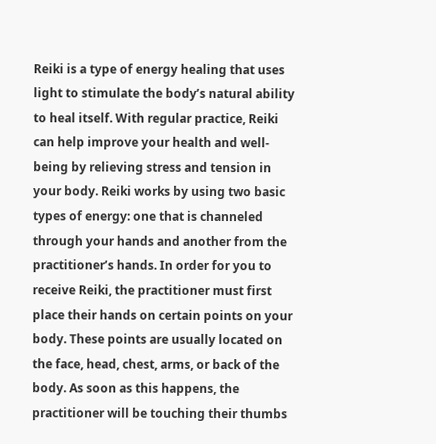Reiki is a type of energy healing that uses light to stimulate the body’s natural ability to heal itself. With regular practice, Reiki can help improve your health and well-being by relieving stress and tension in your body. Reiki works by using two basic types of energy: one that is channeled through your hands and another from the practitioner’s hands. In order for you to receive Reiki, the practitioner must first place their hands on certain points on your body. These points are usually located on the face, head, chest, arms, or back of the body. As soon as this happens, the practitioner will be touching their thumbs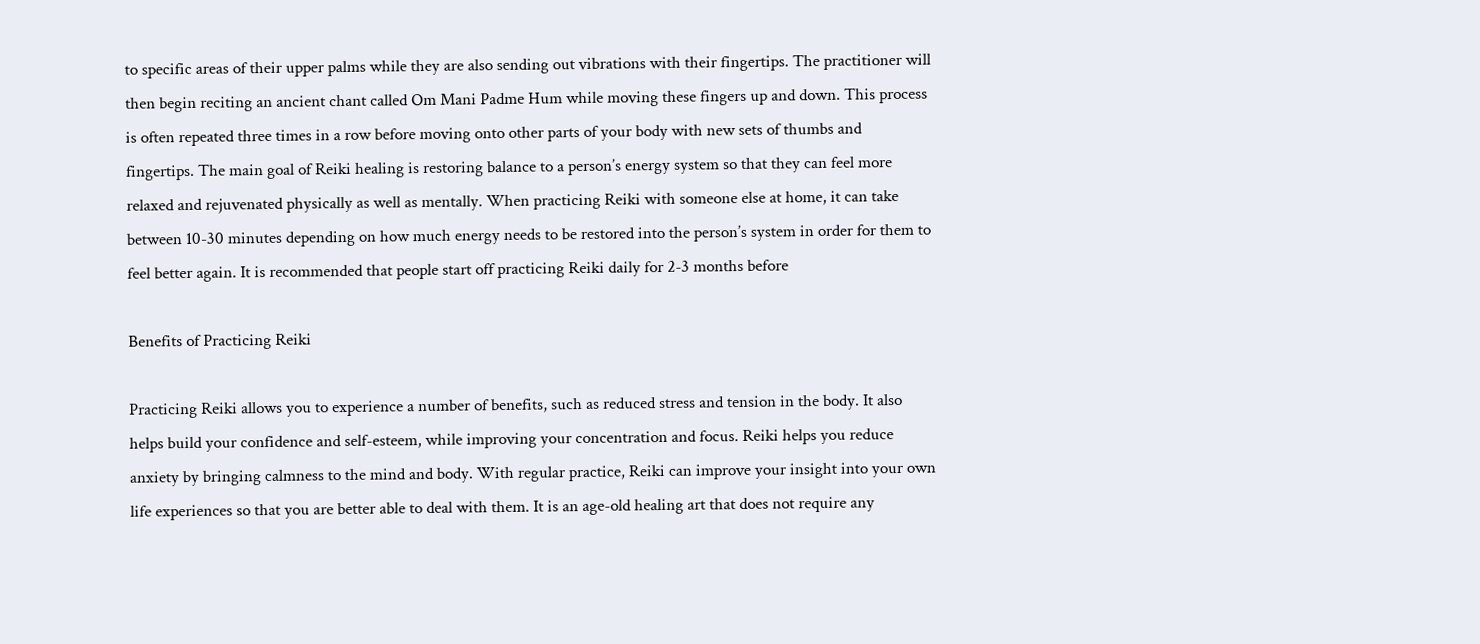to specific areas of their upper palms while they are also sending out vibrations with their fingertips. The practitioner will then begin reciting an ancient chant called Om Mani Padme Hum while moving these fingers up and down. This process is often repeated three times in a row before moving onto other parts of your body with new sets of thumbs and fingertips. The main goal of Reiki healing is restoring balance to a person’s energy system so that they can feel more relaxed and rejuvenated physically as well as mentally. When practicing Reiki with someone else at home, it can take between 10-30 minutes depending on how much energy needs to be restored into the person’s system in order for them to feel better again. It is recommended that people start off practicing Reiki daily for 2-3 months before

Benefits of Practicing Reiki

Practicing Reiki allows you to experience a number of benefits, such as reduced stress and tension in the body. It also helps build your confidence and self-esteem, while improving your concentration and focus. Reiki helps you reduce anxiety by bringing calmness to the mind and body. With regular practice, Reiki can improve your insight into your own life experiences so that you are better able to deal with them. It is an age-old healing art that does not require any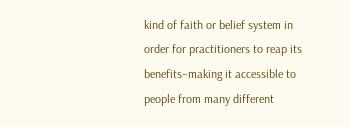kind of faith or belief system in order for practitioners to reap its benefits–making it accessible to people from many different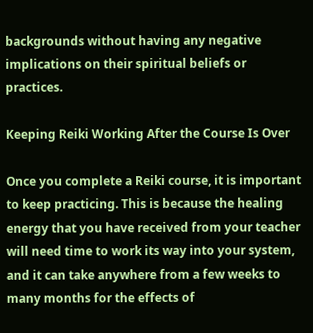backgrounds without having any negative implications on their spiritual beliefs or practices.

Keeping Reiki Working After the Course Is Over

Once you complete a Reiki course, it is important to keep practicing. This is because the healing energy that you have received from your teacher will need time to work its way into your system, and it can take anywhere from a few weeks to many months for the effects of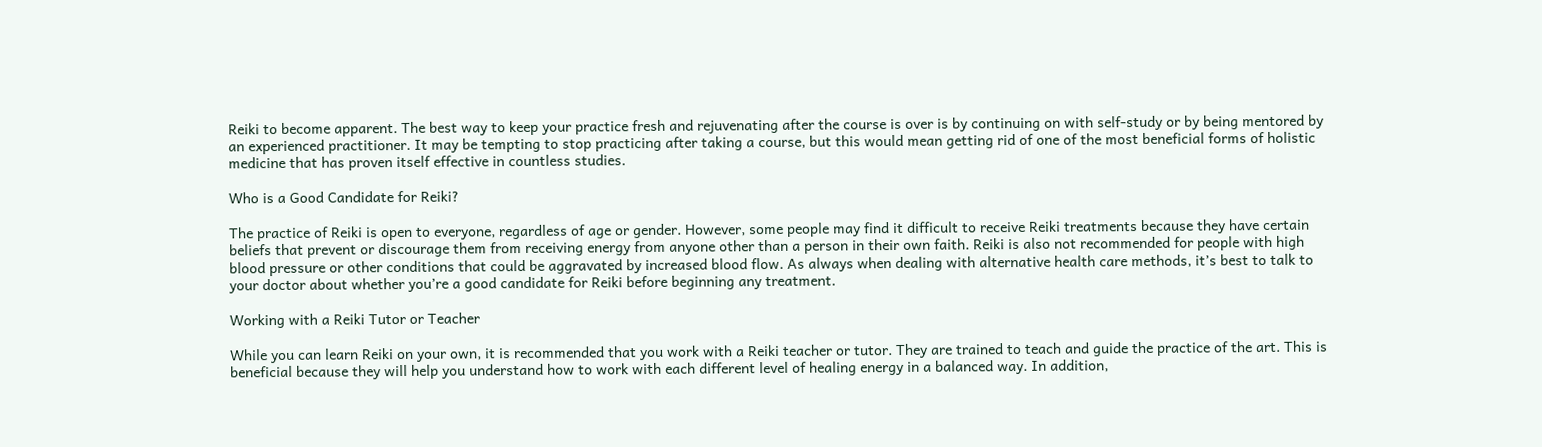Reiki to become apparent. The best way to keep your practice fresh and rejuvenating after the course is over is by continuing on with self-study or by being mentored by an experienced practitioner. It may be tempting to stop practicing after taking a course, but this would mean getting rid of one of the most beneficial forms of holistic medicine that has proven itself effective in countless studies.

Who is a Good Candidate for Reiki?

The practice of Reiki is open to everyone, regardless of age or gender. However, some people may find it difficult to receive Reiki treatments because they have certain beliefs that prevent or discourage them from receiving energy from anyone other than a person in their own faith. Reiki is also not recommended for people with high blood pressure or other conditions that could be aggravated by increased blood flow. As always when dealing with alternative health care methods, it’s best to talk to your doctor about whether you’re a good candidate for Reiki before beginning any treatment.

Working with a Reiki Tutor or Teacher

While you can learn Reiki on your own, it is recommended that you work with a Reiki teacher or tutor. They are trained to teach and guide the practice of the art. This is beneficial because they will help you understand how to work with each different level of healing energy in a balanced way. In addition,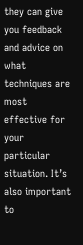they can give you feedback and advice on what techniques are most effective for your particular situation. It’s also important to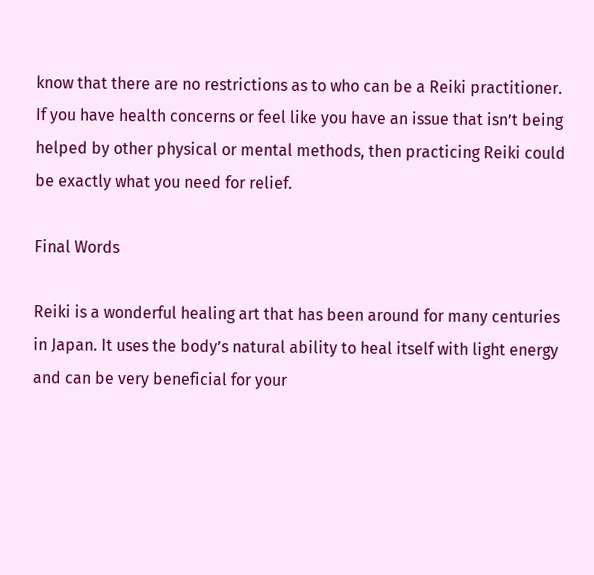know that there are no restrictions as to who can be a Reiki practitioner. If you have health concerns or feel like you have an issue that isn’t being helped by other physical or mental methods, then practicing Reiki could be exactly what you need for relief.

Final Words

Reiki is a wonderful healing art that has been around for many centuries in Japan. It uses the body’s natural ability to heal itself with light energy and can be very beneficial for your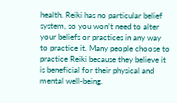health. Reiki has no particular belief system, so you won’t need to alter your beliefs or practices in any way to practice it. Many people choose to practice Reiki because they believe it is beneficial for their physical and mental well-being.